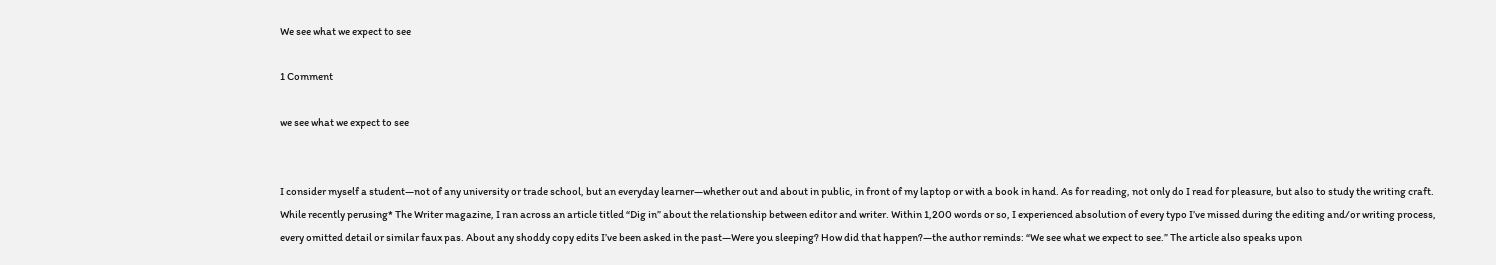We see what we expect to see

1 Comment

we see what we expect to see


I consider myself a student—not of any university or trade school, but an everyday learner—whether out and about in public, in front of my laptop or with a book in hand. As for reading, not only do I read for pleasure, but also to study the writing craft. While recently perusing* The Writer magazine, I ran across an article titled “Dig in” about the relationship between editor and writer. Within 1,200 words or so, I experienced absolution of every typo I’ve missed during the editing and/or writing process, every omitted detail or similar faux pas. About any shoddy copy edits I’ve been asked in the past—Were you sleeping? How did that happen?—the author reminds: “We see what we expect to see.” The article also speaks upon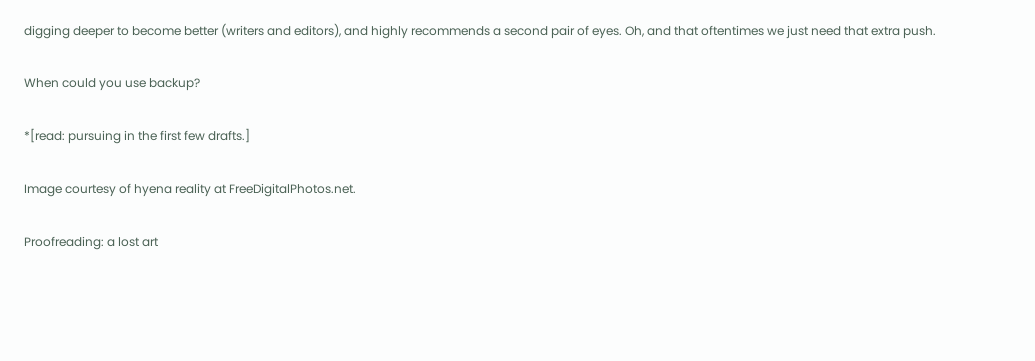digging deeper to become better (writers and editors), and highly recommends a second pair of eyes. Oh, and that oftentimes we just need that extra push.

When could you use backup?

*[read: pursuing in the first few drafts.]

Image courtesy of hyena reality at FreeDigitalPhotos.net.

Proofreading: a lost art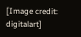[Image credit: digitalart]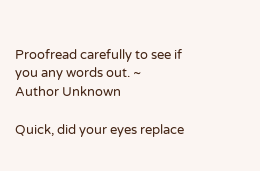Proofread carefully to see if you any words out. ~ Author Unknown

Quick, did your eyes replace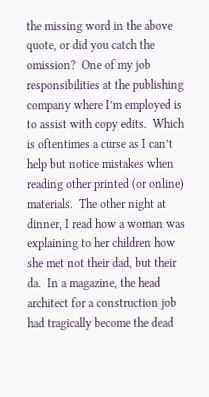the missing word in the above quote, or did you catch the omission?  One of my job responsibilities at the publishing company where I’m employed is to assist with copy edits.  Which is oftentimes a curse as I can’t help but notice mistakes when reading other printed (or online) materials.  The other night at dinner, I read how a woman was explaining to her children how she met not their dad, but their da.  In a magazine, the head architect for a construction job had tragically become the dead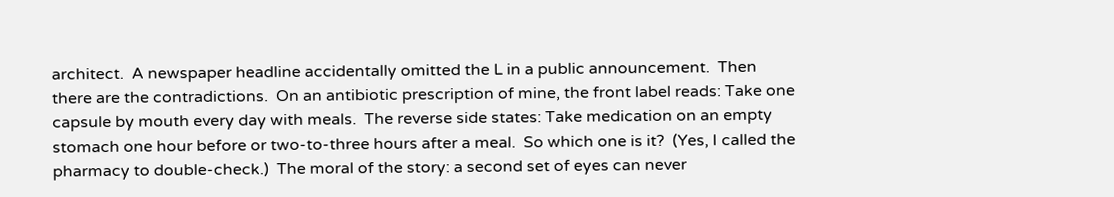architect.  A newspaper headline accidentally omitted the L in a public announcement.  Then there are the contradictions.  On an antibiotic prescription of mine, the front label reads: Take one capsule by mouth every day with meals.  The reverse side states: Take medication on an empty stomach one hour before or two-to-three hours after a meal.  So which one is it?  (Yes, I called the pharmacy to double-check.)  The moral of the story: a second set of eyes can never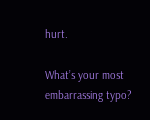hurt.

What’s your most embarrassing typo?